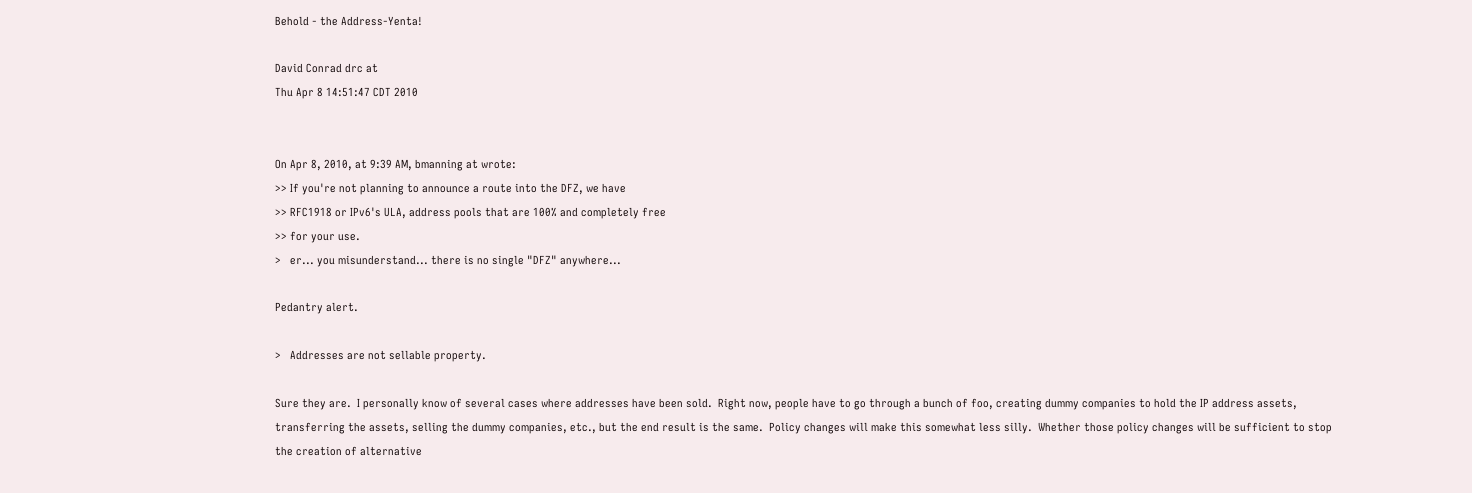Behold - the Address-Yenta!

David Conrad drc at
Thu Apr 8 14:51:47 CDT 2010


On Apr 8, 2010, at 9:39 AM, bmanning at wrote:
>> If you're not planning to announce a route into the DFZ, we have
>> RFC1918 or IPv6's ULA, address pools that are 100% and completely free
>> for your use.
>   er... you misunderstand... there is no single "DFZ" anywhere...

Pedantry alert.

>   Addresses are not sellable property.

Sure they are.  I personally know of several cases where addresses have been sold.  Right now, people have to go through a bunch of foo, creating dummy companies to hold the IP address assets, transferring the assets, selling the dummy companies, etc., but the end result is the same.  Policy changes will make this somewhat less silly.  Whether those policy changes will be sufficient to stop the creation of alternative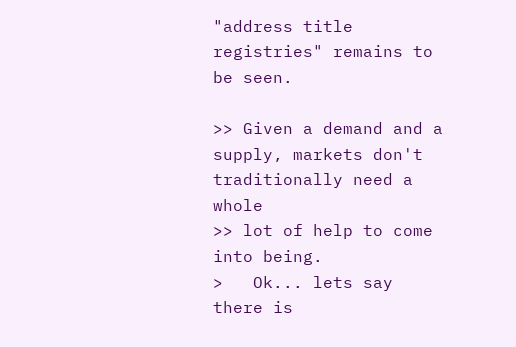"address title registries" remains to be seen.

>> Given a demand and a supply, markets don't traditionally need a whole
>> lot of help to come into being.
>   Ok... lets say there is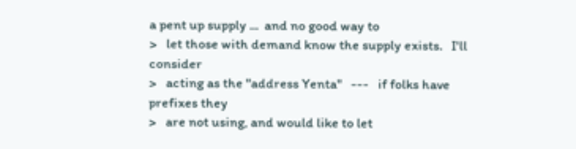a pent up supply ...  and no good way to
>   let those with demand know the supply exists.   I'll consider
>   acting as the "address Yenta"   ---   if folks have prefixes they
>   are not using, and would like to let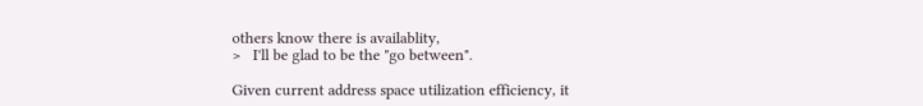others know there is availablity,
>   I'll be glad to be the "go between".

Given current address space utilization efficiency, it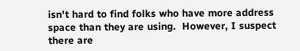isn't hard to find folks who have more address space than they are using.  However, I suspect there are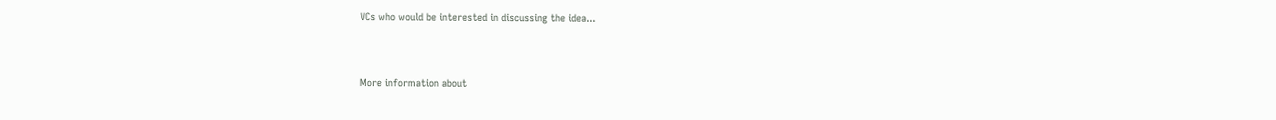VCs who would be interested in discussing the idea...


More information about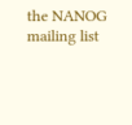the NANOG mailing list